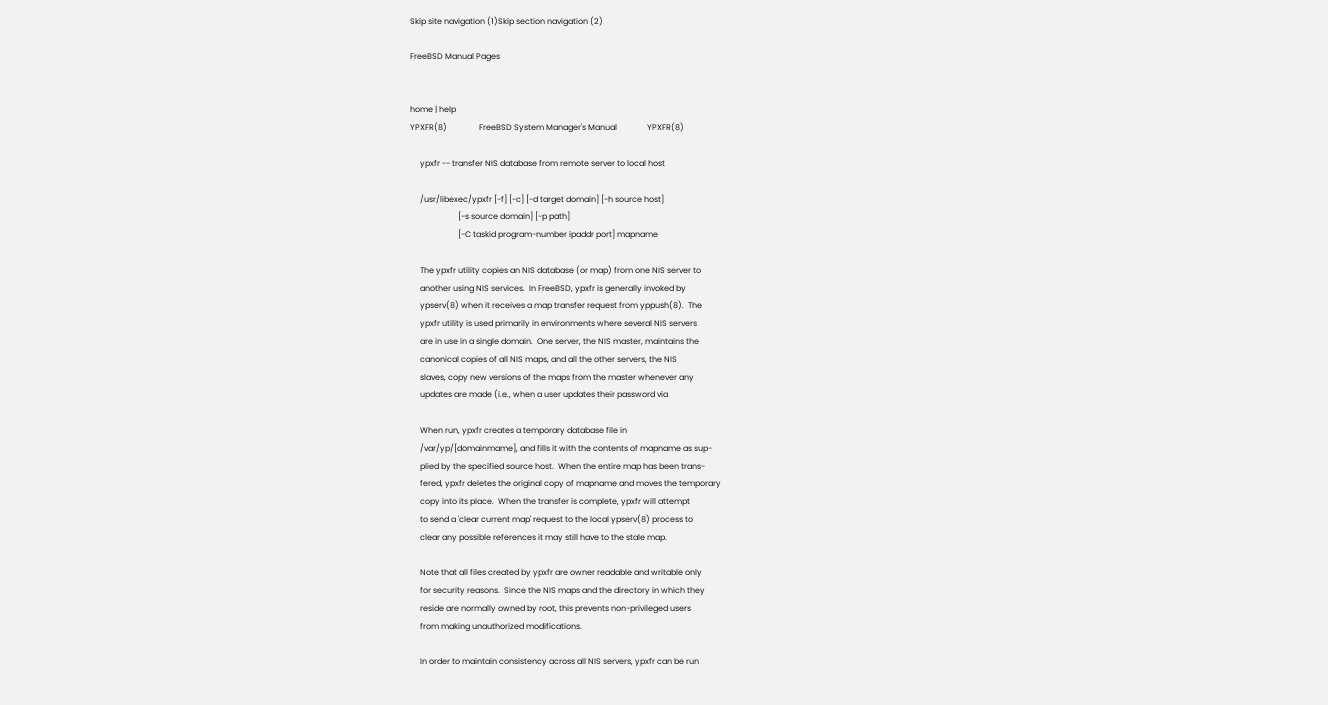Skip site navigation (1)Skip section navigation (2)

FreeBSD Manual Pages


home | help
YPXFR(8)                FreeBSD System Manager's Manual               YPXFR(8)

     ypxfr -- transfer NIS database from remote server to local host

     /usr/libexec/ypxfr [-f] [-c] [-d target domain] [-h source host]
                        [-s source domain] [-p path]
                        [-C taskid program-number ipaddr port] mapname

     The ypxfr utility copies an NIS database (or map) from one NIS server to
     another using NIS services.  In FreeBSD, ypxfr is generally invoked by
     ypserv(8) when it receives a map transfer request from yppush(8).  The
     ypxfr utility is used primarily in environments where several NIS servers
     are in use in a single domain.  One server, the NIS master, maintains the
     canonical copies of all NIS maps, and all the other servers, the NIS
     slaves, copy new versions of the maps from the master whenever any
     updates are made (i.e., when a user updates their password via

     When run, ypxfr creates a temporary database file in
     /var/yp/[domainmame], and fills it with the contents of mapname as sup-
     plied by the specified source host.  When the entire map has been trans-
     fered, ypxfr deletes the original copy of mapname and moves the temporary
     copy into its place.  When the transfer is complete, ypxfr will attempt
     to send a 'clear current map' request to the local ypserv(8) process to
     clear any possible references it may still have to the stale map.

     Note that all files created by ypxfr are owner readable and writable only
     for security reasons.  Since the NIS maps and the directory in which they
     reside are normally owned by root, this prevents non-privileged users
     from making unauthorized modifications.

     In order to maintain consistency across all NIS servers, ypxfr can be run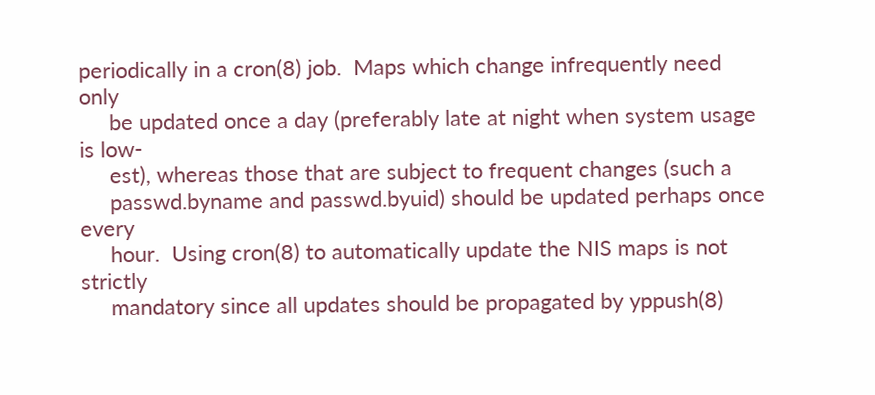periodically in a cron(8) job.  Maps which change infrequently need only
     be updated once a day (preferably late at night when system usage is low-
     est), whereas those that are subject to frequent changes (such a
     passwd.byname and passwd.byuid) should be updated perhaps once every
     hour.  Using cron(8) to automatically update the NIS maps is not strictly
     mandatory since all updates should be propagated by yppush(8)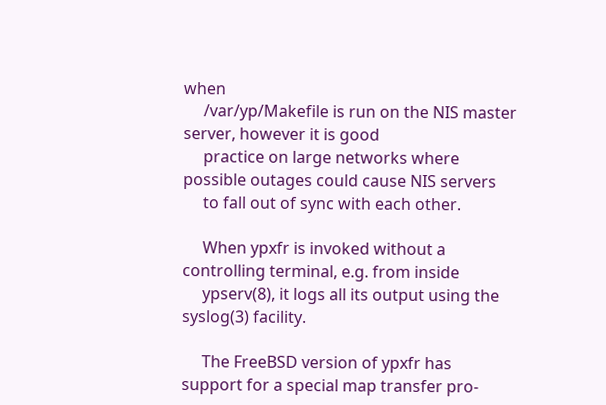when
     /var/yp/Makefile is run on the NIS master server, however it is good
     practice on large networks where possible outages could cause NIS servers
     to fall out of sync with each other.

     When ypxfr is invoked without a controlling terminal, e.g. from inside
     ypserv(8), it logs all its output using the syslog(3) facility.

     The FreeBSD version of ypxfr has support for a special map transfer pro-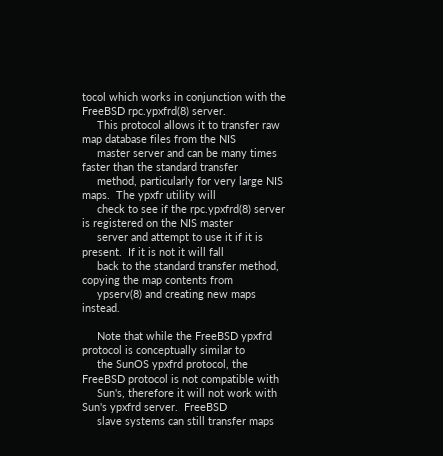tocol which works in conjunction with the FreeBSD rpc.ypxfrd(8) server.
     This protocol allows it to transfer raw map database files from the NIS
     master server and can be many times faster than the standard transfer
     method, particularly for very large NIS maps.  The ypxfr utility will
     check to see if the rpc.ypxfrd(8) server is registered on the NIS master
     server and attempt to use it if it is present.  If it is not it will fall
     back to the standard transfer method, copying the map contents from
     ypserv(8) and creating new maps instead.

     Note that while the FreeBSD ypxfrd protocol is conceptually similar to
     the SunOS ypxfrd protocol, the FreeBSD protocol is not compatible with
     Sun's, therefore it will not work with Sun's ypxfrd server.  FreeBSD
     slave systems can still transfer maps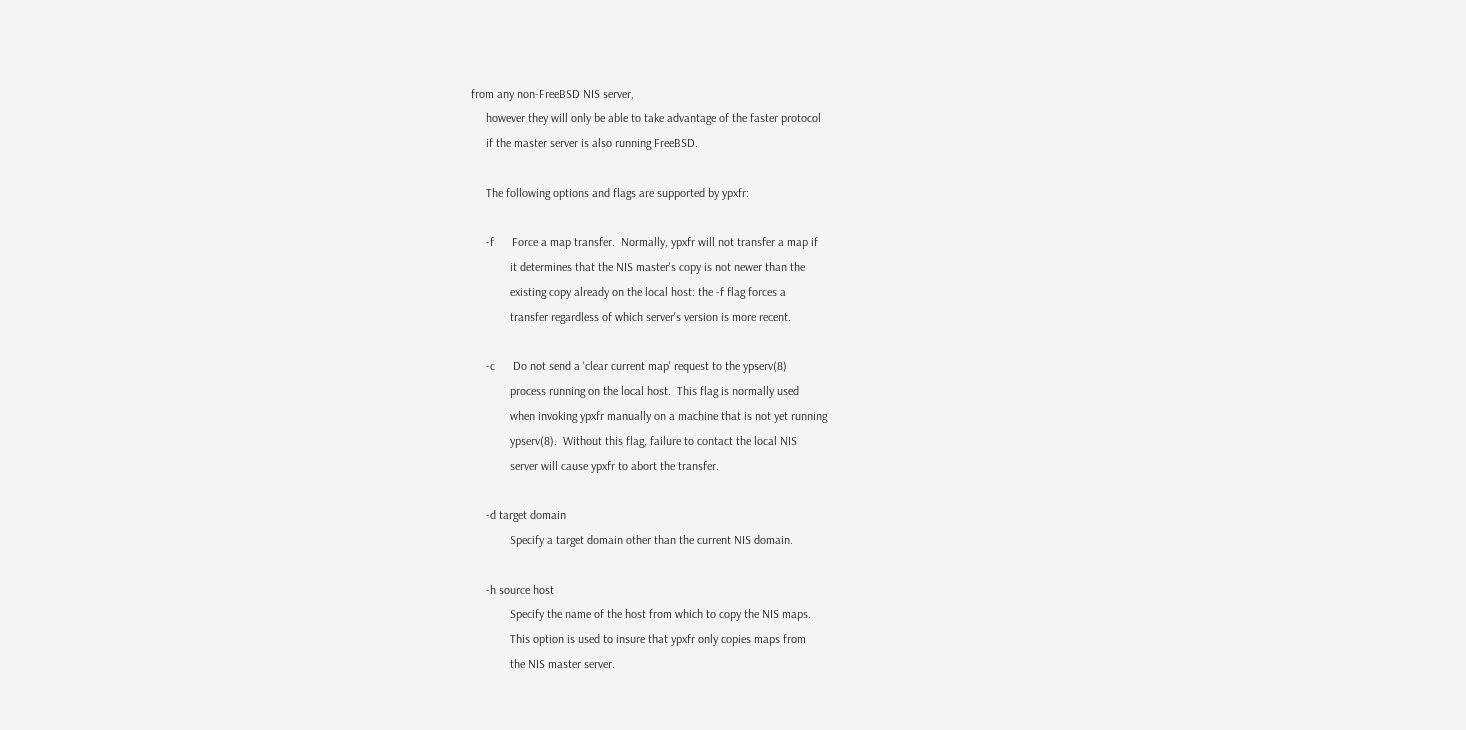from any non-FreeBSD NIS server,
     however they will only be able to take advantage of the faster protocol
     if the master server is also running FreeBSD.

     The following options and flags are supported by ypxfr:

     -f      Force a map transfer.  Normally, ypxfr will not transfer a map if
             it determines that the NIS master's copy is not newer than the
             existing copy already on the local host: the -f flag forces a
             transfer regardless of which server's version is more recent.

     -c      Do not send a 'clear current map' request to the ypserv(8)
             process running on the local host.  This flag is normally used
             when invoking ypxfr manually on a machine that is not yet running
             ypserv(8).  Without this flag, failure to contact the local NIS
             server will cause ypxfr to abort the transfer.

     -d target domain
             Specify a target domain other than the current NIS domain.

     -h source host
             Specify the name of the host from which to copy the NIS maps.
             This option is used to insure that ypxfr only copies maps from
             the NIS master server.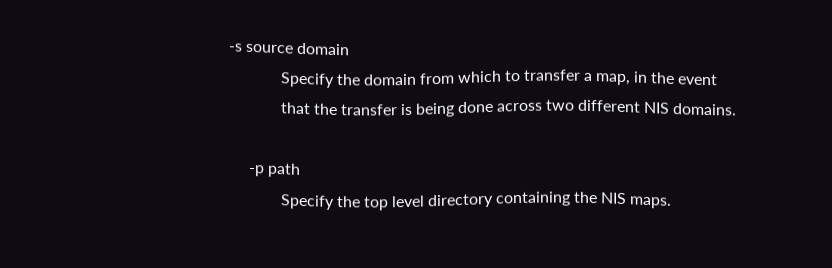-s source domain
             Specify the domain from which to transfer a map, in the event
             that the transfer is being done across two different NIS domains.

     -p path
             Specify the top level directory containing the NIS maps.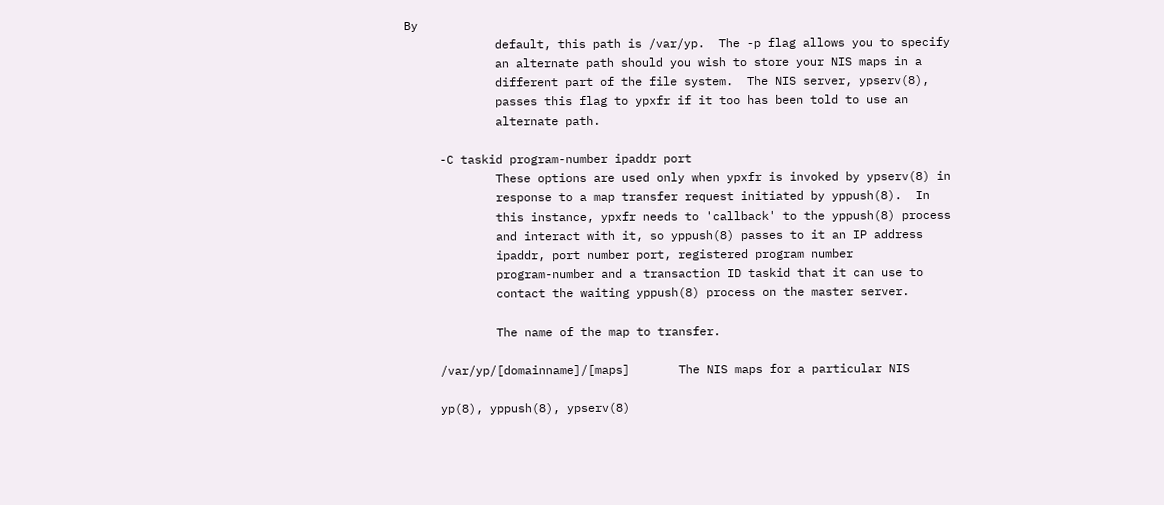By
             default, this path is /var/yp.  The -p flag allows you to specify
             an alternate path should you wish to store your NIS maps in a
             different part of the file system.  The NIS server, ypserv(8),
             passes this flag to ypxfr if it too has been told to use an
             alternate path.

     -C taskid program-number ipaddr port
             These options are used only when ypxfr is invoked by ypserv(8) in
             response to a map transfer request initiated by yppush(8).  In
             this instance, ypxfr needs to 'callback' to the yppush(8) process
             and interact with it, so yppush(8) passes to it an IP address
             ipaddr, port number port, registered program number
             program-number and a transaction ID taskid that it can use to
             contact the waiting yppush(8) process on the master server.

             The name of the map to transfer.

     /var/yp/[domainname]/[maps]       The NIS maps for a particular NIS

     yp(8), yppush(8), ypserv(8)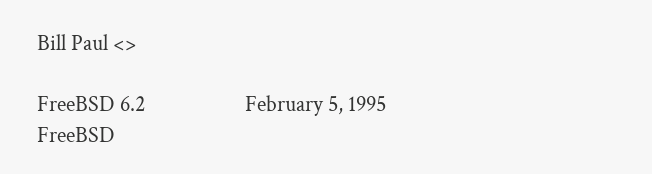Bill Paul <>

FreeBSD 6.2                    February 5, 1995                    FreeBSD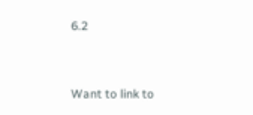6.2


Want to link to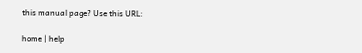this manual page? Use this URL:

home | help